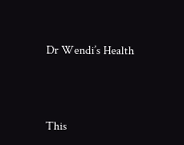Dr Wendi’s Health



This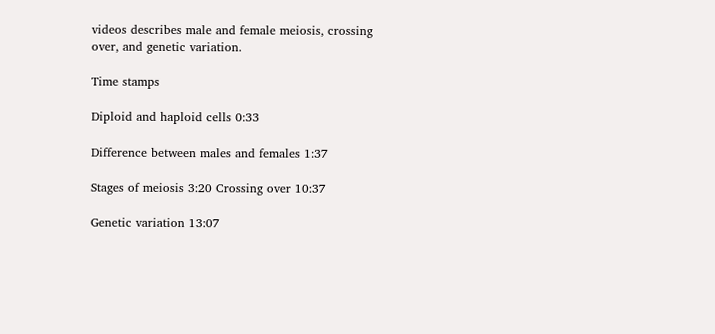videos describes male and female meiosis, crossing over, and genetic variation.

Time stamps

Diploid and haploid cells 0:33

Difference between males and females 1:37

Stages of meiosis 3:20 Crossing over 10:37

Genetic variation 13:07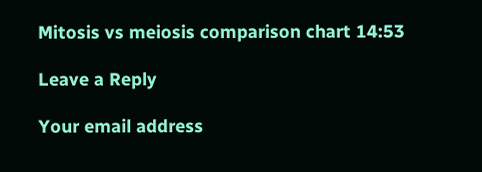Mitosis vs meiosis comparison chart 14:53

Leave a Reply

Your email address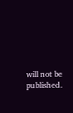will not be published.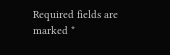Required fields are marked *